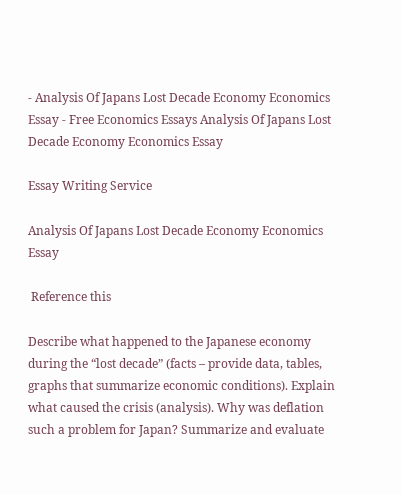- Analysis Of Japans Lost Decade Economy Economics Essay - Free Economics Essays Analysis Of Japans Lost Decade Economy Economics Essay

Essay Writing Service

Analysis Of Japans Lost Decade Economy Economics Essay

 Reference this

Describe what happened to the Japanese economy during the “lost decade” (facts – provide data, tables, graphs that summarize economic conditions). Explain what caused the crisis (analysis). Why was deflation such a problem for Japan? Summarize and evaluate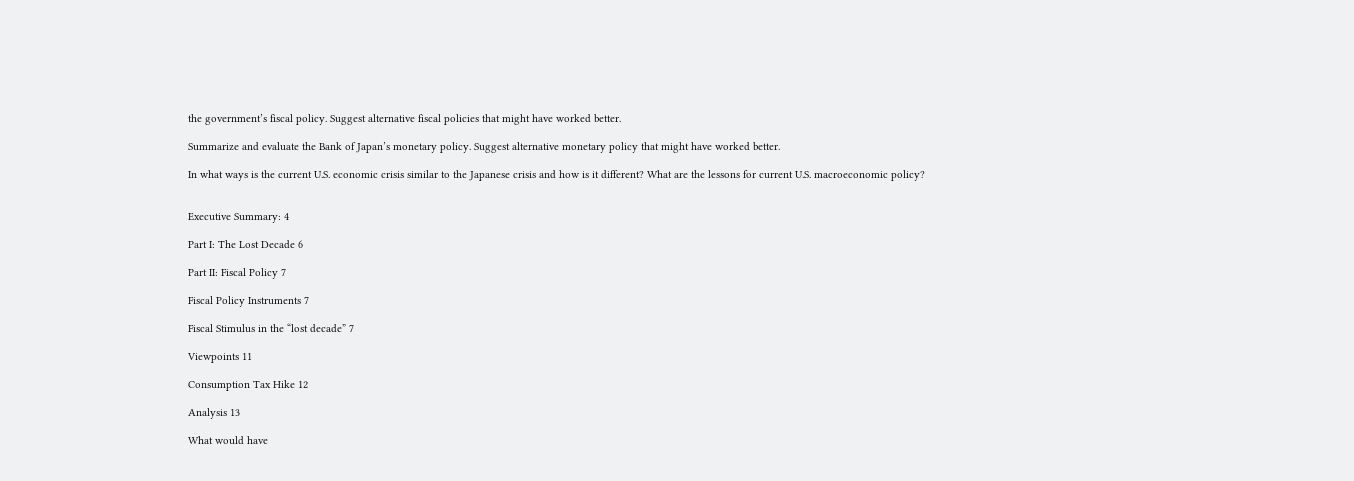the government’s fiscal policy. Suggest alternative fiscal policies that might have worked better.

Summarize and evaluate the Bank of Japan’s monetary policy. Suggest alternative monetary policy that might have worked better.

In what ways is the current U.S. economic crisis similar to the Japanese crisis and how is it different? What are the lessons for current U.S. macroeconomic policy?


Executive Summary: 4

Part I: The Lost Decade 6

Part II: Fiscal Policy 7

Fiscal Policy Instruments 7

Fiscal Stimulus in the “lost decade” 7

Viewpoints 11

Consumption Tax Hike 12

Analysis 13

What would have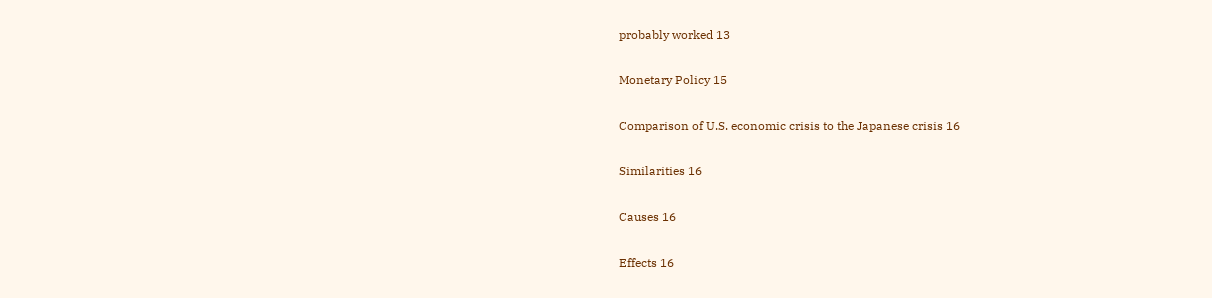probably worked 13

Monetary Policy 15

Comparison of U.S. economic crisis to the Japanese crisis 16

Similarities 16

Causes 16

Effects 16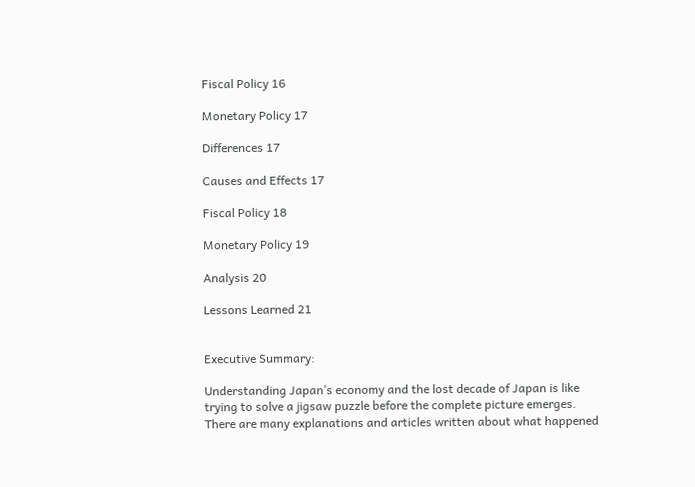Fiscal Policy 16

Monetary Policy 17

Differences 17

Causes and Effects 17

Fiscal Policy 18

Monetary Policy 19

Analysis 20

Lessons Learned 21


Executive Summary:

Understanding Japan’s economy and the lost decade of Japan is like trying to solve a jigsaw puzzle before the complete picture emerges. There are many explanations and articles written about what happened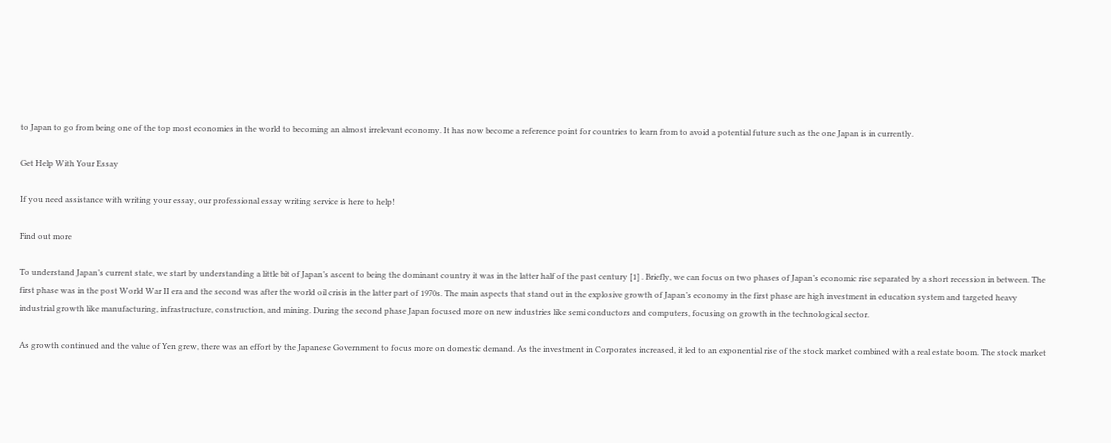to Japan to go from being one of the top most economies in the world to becoming an almost irrelevant economy. It has now become a reference point for countries to learn from to avoid a potential future such as the one Japan is in currently.

Get Help With Your Essay

If you need assistance with writing your essay, our professional essay writing service is here to help!

Find out more

To understand Japan’s current state, we start by understanding a little bit of Japan’s ascent to being the dominant country it was in the latter half of the past century [1] . Briefly, we can focus on two phases of Japan’s economic rise separated by a short recession in between. The first phase was in the post World War II era and the second was after the world oil crisis in the latter part of 1970s. The main aspects that stand out in the explosive growth of Japan’s economy in the first phase are high investment in education system and targeted heavy industrial growth like manufacturing, infrastructure, construction, and mining. During the second phase Japan focused more on new industries like semi conductors and computers, focusing on growth in the technological sector.

As growth continued and the value of Yen grew, there was an effort by the Japanese Government to focus more on domestic demand. As the investment in Corporates increased, it led to an exponential rise of the stock market combined with a real estate boom. The stock market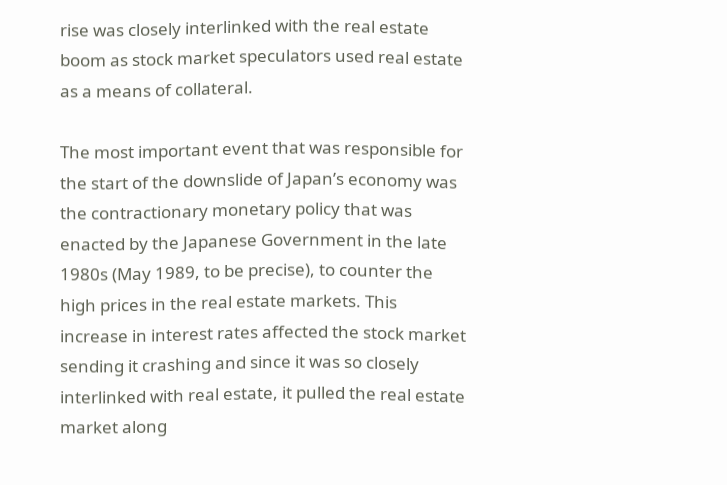rise was closely interlinked with the real estate boom as stock market speculators used real estate as a means of collateral.

The most important event that was responsible for the start of the downslide of Japan’s economy was the contractionary monetary policy that was enacted by the Japanese Government in the late 1980s (May 1989, to be precise), to counter the high prices in the real estate markets. This increase in interest rates affected the stock market sending it crashing and since it was so closely interlinked with real estate, it pulled the real estate market along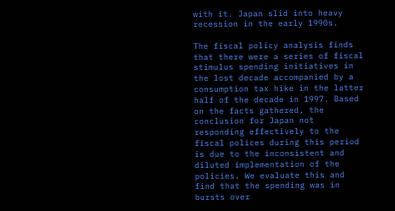with it. Japan slid into heavy recession in the early 1990s.

The fiscal policy analysis finds that there were a series of fiscal stimulus spending initiatives in the lost decade accompanied by a consumption tax hike in the latter half of the decade in 1997. Based on the facts gathered, the conclusion for Japan not responding effectively to the fiscal polices during this period is due to the inconsistent and diluted implementation of the policies. We evaluate this and find that the spending was in bursts over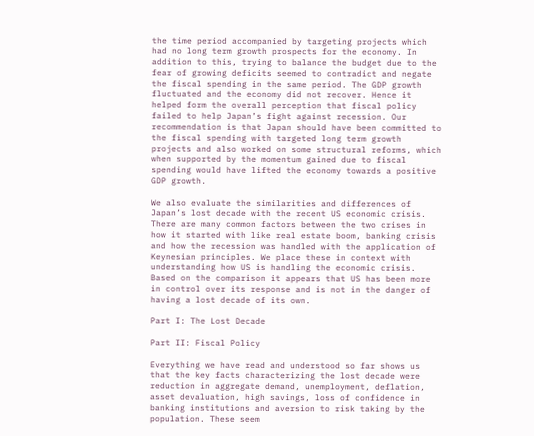the time period accompanied by targeting projects which had no long term growth prospects for the economy. In addition to this, trying to balance the budget due to the fear of growing deficits seemed to contradict and negate the fiscal spending in the same period. The GDP growth fluctuated and the economy did not recover. Hence it helped form the overall perception that fiscal policy failed to help Japan’s fight against recession. Our recommendation is that Japan should have been committed to the fiscal spending with targeted long term growth projects and also worked on some structural reforms, which when supported by the momentum gained due to fiscal spending would have lifted the economy towards a positive GDP growth.

We also evaluate the similarities and differences of Japan’s lost decade with the recent US economic crisis. There are many common factors between the two crises in how it started with like real estate boom, banking crisis and how the recession was handled with the application of Keynesian principles. We place these in context with understanding how US is handling the economic crisis. Based on the comparison it appears that US has been more in control over its response and is not in the danger of having a lost decade of its own.

Part I: The Lost Decade

Part II: Fiscal Policy

Everything we have read and understood so far shows us that the key facts characterizing the lost decade were reduction in aggregate demand, unemployment, deflation, asset devaluation, high savings, loss of confidence in banking institutions and aversion to risk taking by the population. These seem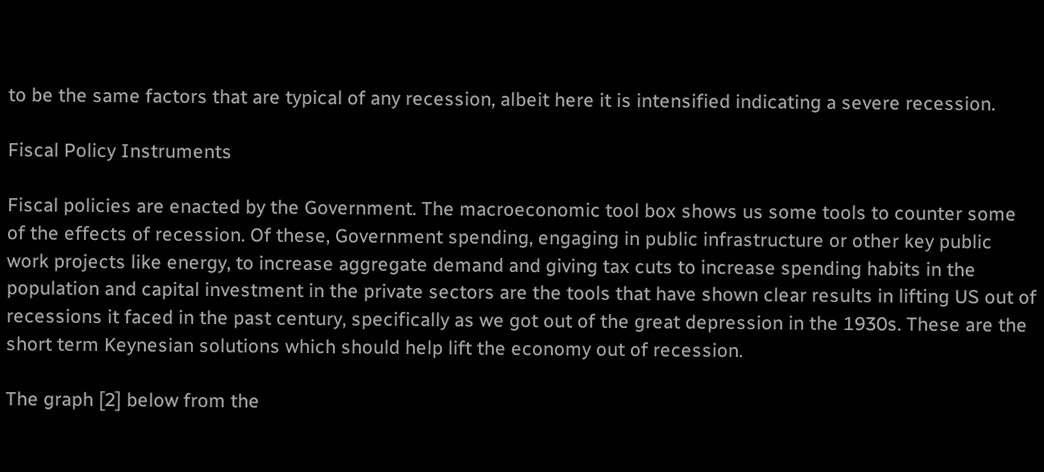to be the same factors that are typical of any recession, albeit here it is intensified indicating a severe recession.

Fiscal Policy Instruments

Fiscal policies are enacted by the Government. The macroeconomic tool box shows us some tools to counter some of the effects of recession. Of these, Government spending, engaging in public infrastructure or other key public work projects like energy, to increase aggregate demand and giving tax cuts to increase spending habits in the population and capital investment in the private sectors are the tools that have shown clear results in lifting US out of recessions it faced in the past century, specifically as we got out of the great depression in the 1930s. These are the short term Keynesian solutions which should help lift the economy out of recession.

The graph [2] below from the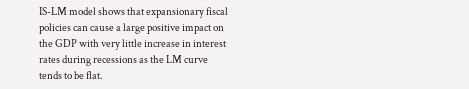IS-LM model shows that expansionary fiscal policies can cause a large positive impact on the GDP with very little increase in interest rates during recessions as the LM curve tends to be flat.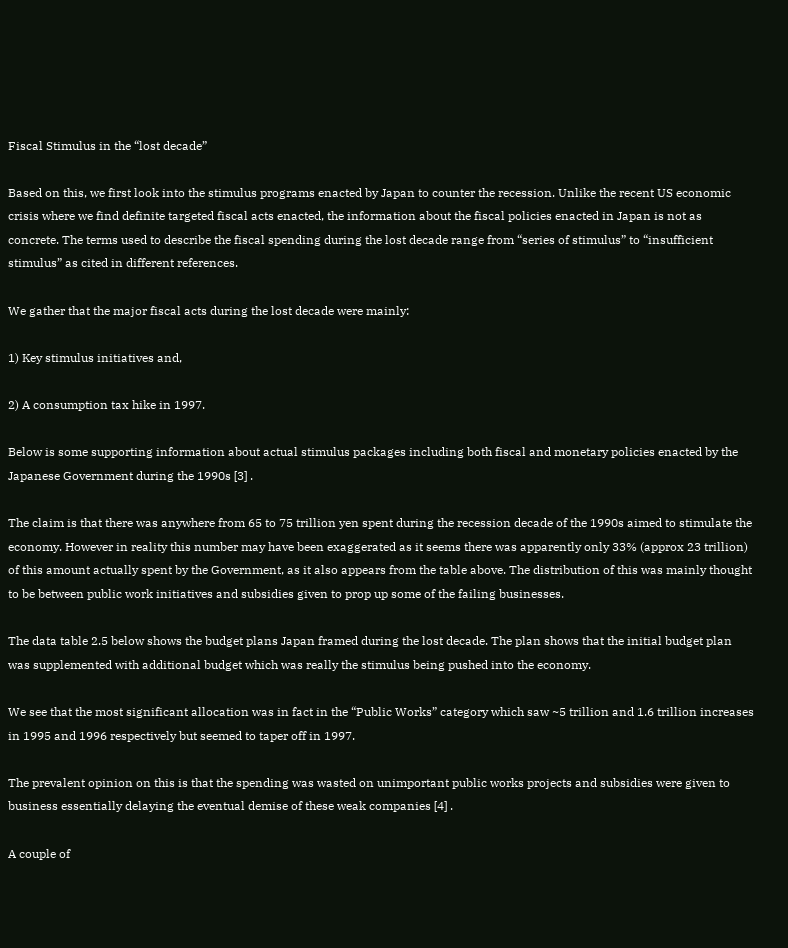Fiscal Stimulus in the “lost decade”

Based on this, we first look into the stimulus programs enacted by Japan to counter the recession. Unlike the recent US economic crisis where we find definite targeted fiscal acts enacted, the information about the fiscal policies enacted in Japan is not as concrete. The terms used to describe the fiscal spending during the lost decade range from “series of stimulus” to “insufficient stimulus” as cited in different references.

We gather that the major fiscal acts during the lost decade were mainly:

1) Key stimulus initiatives and,

2) A consumption tax hike in 1997.

Below is some supporting information about actual stimulus packages including both fiscal and monetary policies enacted by the Japanese Government during the 1990s [3] .

The claim is that there was anywhere from 65 to 75 trillion yen spent during the recession decade of the 1990s aimed to stimulate the economy. However in reality this number may have been exaggerated as it seems there was apparently only 33% (approx 23 trillion) of this amount actually spent by the Government, as it also appears from the table above. The distribution of this was mainly thought to be between public work initiatives and subsidies given to prop up some of the failing businesses.

The data table 2.5 below shows the budget plans Japan framed during the lost decade. The plan shows that the initial budget plan was supplemented with additional budget which was really the stimulus being pushed into the economy.

We see that the most significant allocation was in fact in the “Public Works” category which saw ~5 trillion and 1.6 trillion increases in 1995 and 1996 respectively but seemed to taper off in 1997.

The prevalent opinion on this is that the spending was wasted on unimportant public works projects and subsidies were given to business essentially delaying the eventual demise of these weak companies [4] .

A couple of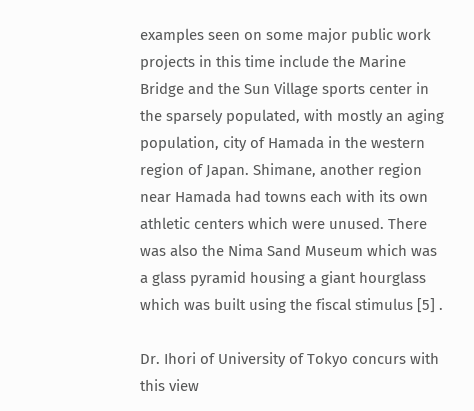examples seen on some major public work projects in this time include the Marine Bridge and the Sun Village sports center in the sparsely populated, with mostly an aging population, city of Hamada in the western region of Japan. Shimane, another region near Hamada had towns each with its own athletic centers which were unused. There was also the Nima Sand Museum which was a glass pyramid housing a giant hourglass which was built using the fiscal stimulus [5] .

Dr. Ihori of University of Tokyo concurs with this view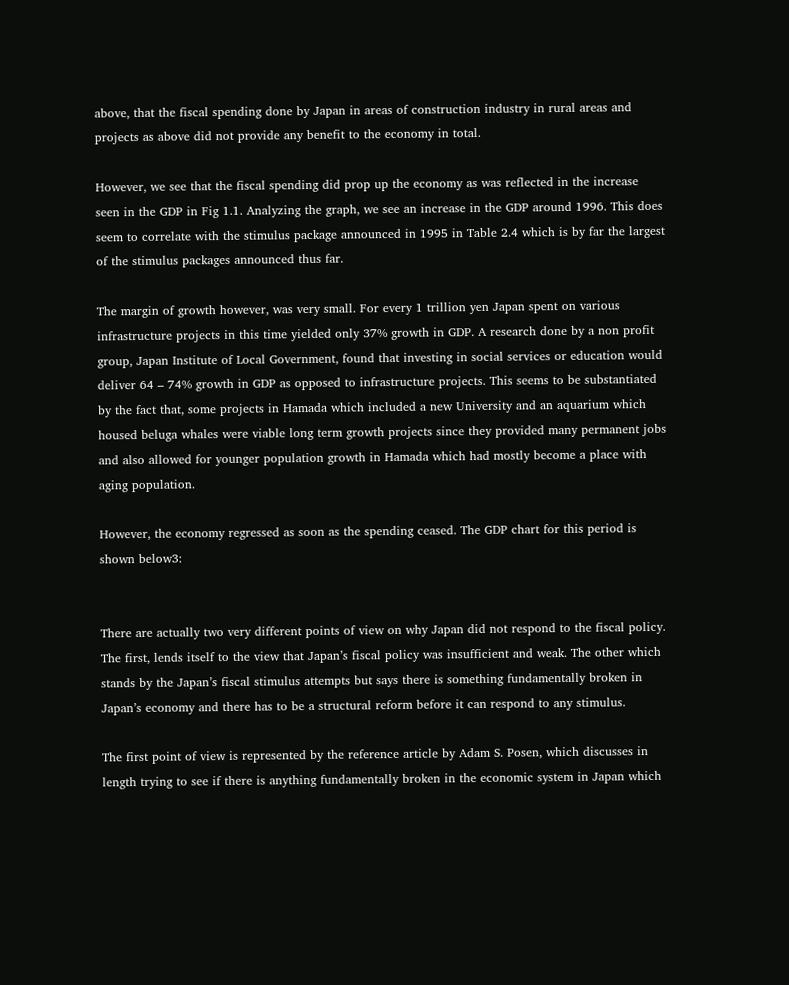above, that the fiscal spending done by Japan in areas of construction industry in rural areas and projects as above did not provide any benefit to the economy in total.

However, we see that the fiscal spending did prop up the economy as was reflected in the increase seen in the GDP in Fig 1.1. Analyzing the graph, we see an increase in the GDP around 1996. This does seem to correlate with the stimulus package announced in 1995 in Table 2.4 which is by far the largest of the stimulus packages announced thus far.

The margin of growth however, was very small. For every 1 trillion yen Japan spent on various infrastructure projects in this time yielded only 37% growth in GDP. A research done by a non profit group, Japan Institute of Local Government, found that investing in social services or education would deliver 64 – 74% growth in GDP as opposed to infrastructure projects. This seems to be substantiated by the fact that, some projects in Hamada which included a new University and an aquarium which housed beluga whales were viable long term growth projects since they provided many permanent jobs and also allowed for younger population growth in Hamada which had mostly become a place with aging population.

However, the economy regressed as soon as the spending ceased. The GDP chart for this period is shown below3:


There are actually two very different points of view on why Japan did not respond to the fiscal policy. The first, lends itself to the view that Japan’s fiscal policy was insufficient and weak. The other which stands by the Japan’s fiscal stimulus attempts but says there is something fundamentally broken in Japan’s economy and there has to be a structural reform before it can respond to any stimulus.

The first point of view is represented by the reference article by Adam S. Posen, which discusses in length trying to see if there is anything fundamentally broken in the economic system in Japan which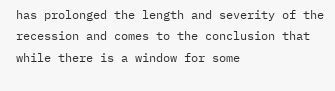has prolonged the length and severity of the recession and comes to the conclusion that while there is a window for some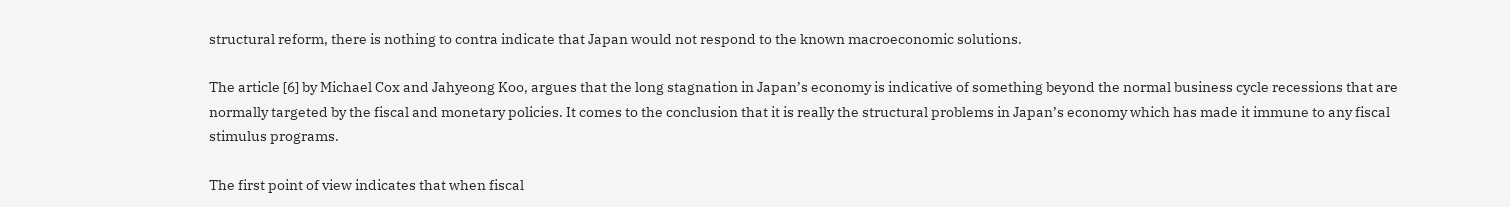structural reform, there is nothing to contra indicate that Japan would not respond to the known macroeconomic solutions.

The article [6] by Michael Cox and Jahyeong Koo, argues that the long stagnation in Japan’s economy is indicative of something beyond the normal business cycle recessions that are normally targeted by the fiscal and monetary policies. It comes to the conclusion that it is really the structural problems in Japan’s economy which has made it immune to any fiscal stimulus programs.

The first point of view indicates that when fiscal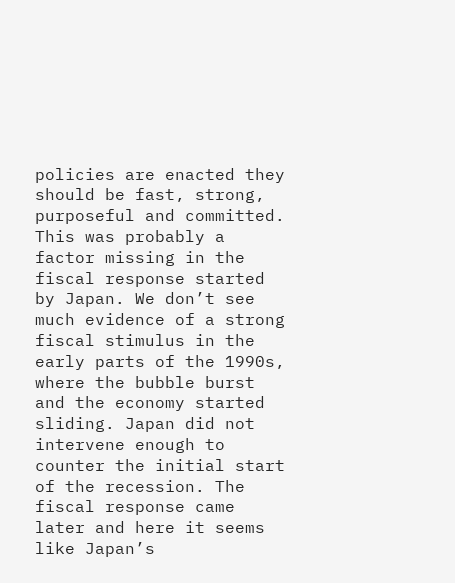policies are enacted they should be fast, strong, purposeful and committed. This was probably a factor missing in the fiscal response started by Japan. We don’t see much evidence of a strong fiscal stimulus in the early parts of the 1990s, where the bubble burst and the economy started sliding. Japan did not intervene enough to counter the initial start of the recession. The fiscal response came later and here it seems like Japan’s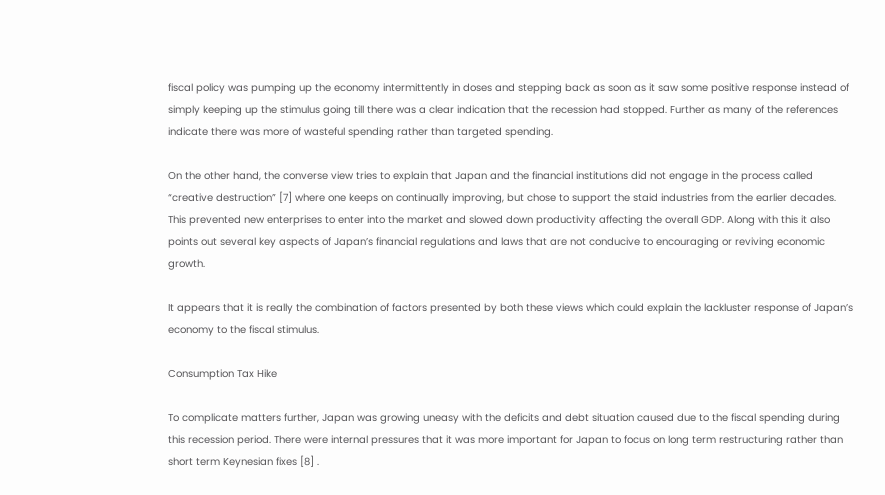fiscal policy was pumping up the economy intermittently in doses and stepping back as soon as it saw some positive response instead of simply keeping up the stimulus going till there was a clear indication that the recession had stopped. Further as many of the references indicate there was more of wasteful spending rather than targeted spending.

On the other hand, the converse view tries to explain that Japan and the financial institutions did not engage in the process called “creative destruction” [7] where one keeps on continually improving, but chose to support the staid industries from the earlier decades. This prevented new enterprises to enter into the market and slowed down productivity affecting the overall GDP. Along with this it also points out several key aspects of Japan’s financial regulations and laws that are not conducive to encouraging or reviving economic growth.

It appears that it is really the combination of factors presented by both these views which could explain the lackluster response of Japan’s economy to the fiscal stimulus.

Consumption Tax Hike

To complicate matters further, Japan was growing uneasy with the deficits and debt situation caused due to the fiscal spending during this recession period. There were internal pressures that it was more important for Japan to focus on long term restructuring rather than short term Keynesian fixes [8] .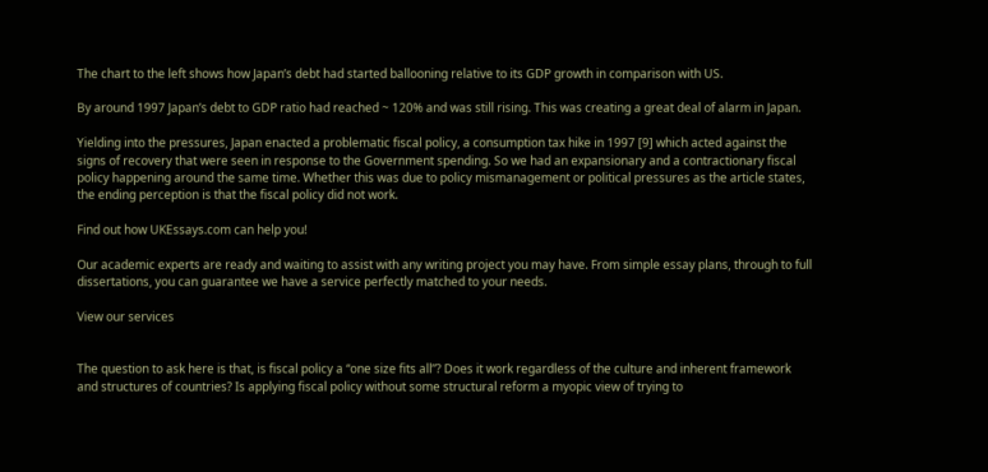The chart to the left shows how Japan’s debt had started ballooning relative to its GDP growth in comparison with US.

By around 1997 Japan’s debt to GDP ratio had reached ~ 120% and was still rising. This was creating a great deal of alarm in Japan.

Yielding into the pressures, Japan enacted a problematic fiscal policy, a consumption tax hike in 1997 [9] which acted against the signs of recovery that were seen in response to the Government spending. So we had an expansionary and a contractionary fiscal policy happening around the same time. Whether this was due to policy mismanagement or political pressures as the article states, the ending perception is that the fiscal policy did not work.

Find out how UKEssays.com can help you!

Our academic experts are ready and waiting to assist with any writing project you may have. From simple essay plans, through to full dissertations, you can guarantee we have a service perfectly matched to your needs.

View our services


The question to ask here is that, is fiscal policy a “one size fits all”? Does it work regardless of the culture and inherent framework and structures of countries? Is applying fiscal policy without some structural reform a myopic view of trying to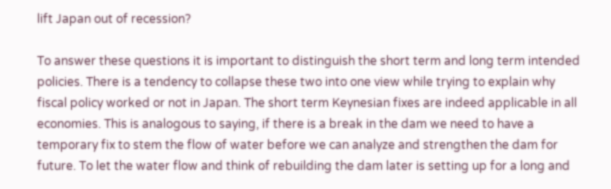lift Japan out of recession?

To answer these questions it is important to distinguish the short term and long term intended policies. There is a tendency to collapse these two into one view while trying to explain why fiscal policy worked or not in Japan. The short term Keynesian fixes are indeed applicable in all economies. This is analogous to saying, if there is a break in the dam we need to have a temporary fix to stem the flow of water before we can analyze and strengthen the dam for future. To let the water flow and think of rebuilding the dam later is setting up for a long and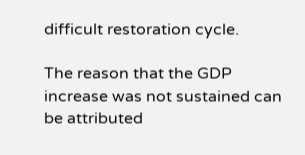difficult restoration cycle.

The reason that the GDP increase was not sustained can be attributed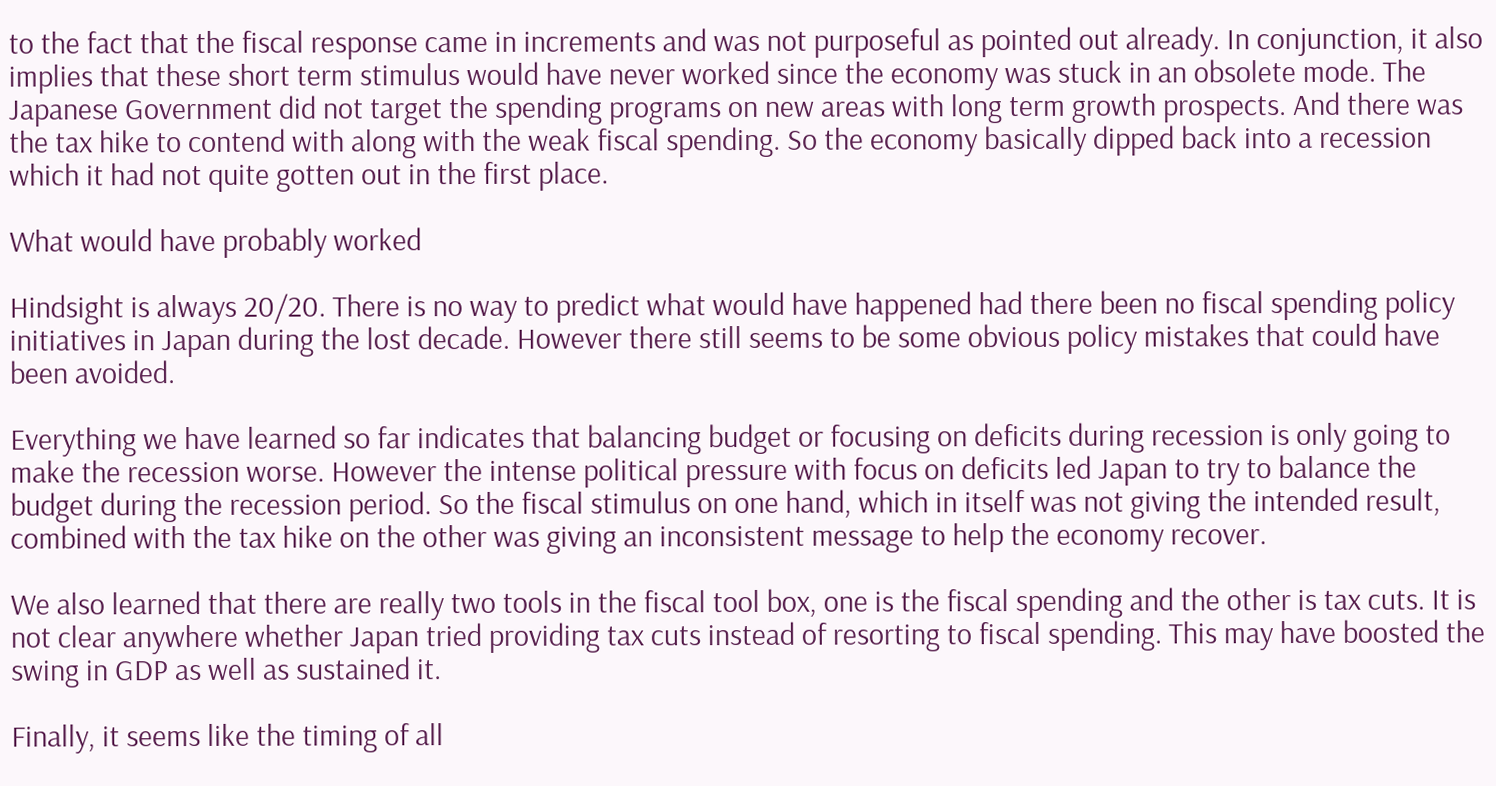to the fact that the fiscal response came in increments and was not purposeful as pointed out already. In conjunction, it also implies that these short term stimulus would have never worked since the economy was stuck in an obsolete mode. The Japanese Government did not target the spending programs on new areas with long term growth prospects. And there was the tax hike to contend with along with the weak fiscal spending. So the economy basically dipped back into a recession which it had not quite gotten out in the first place.

What would have probably worked

Hindsight is always 20/20. There is no way to predict what would have happened had there been no fiscal spending policy initiatives in Japan during the lost decade. However there still seems to be some obvious policy mistakes that could have been avoided.

Everything we have learned so far indicates that balancing budget or focusing on deficits during recession is only going to make the recession worse. However the intense political pressure with focus on deficits led Japan to try to balance the budget during the recession period. So the fiscal stimulus on one hand, which in itself was not giving the intended result, combined with the tax hike on the other was giving an inconsistent message to help the economy recover.

We also learned that there are really two tools in the fiscal tool box, one is the fiscal spending and the other is tax cuts. It is not clear anywhere whether Japan tried providing tax cuts instead of resorting to fiscal spending. This may have boosted the swing in GDP as well as sustained it.

Finally, it seems like the timing of all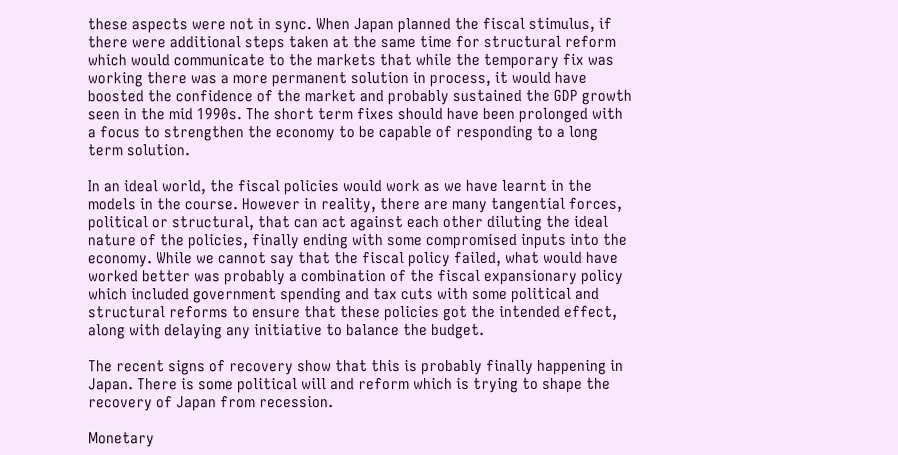these aspects were not in sync. When Japan planned the fiscal stimulus, if there were additional steps taken at the same time for structural reform which would communicate to the markets that while the temporary fix was working there was a more permanent solution in process, it would have boosted the confidence of the market and probably sustained the GDP growth seen in the mid 1990s. The short term fixes should have been prolonged with a focus to strengthen the economy to be capable of responding to a long term solution.

In an ideal world, the fiscal policies would work as we have learnt in the models in the course. However in reality, there are many tangential forces, political or structural, that can act against each other diluting the ideal nature of the policies, finally ending with some compromised inputs into the economy. While we cannot say that the fiscal policy failed, what would have worked better was probably a combination of the fiscal expansionary policy which included government spending and tax cuts with some political and structural reforms to ensure that these policies got the intended effect, along with delaying any initiative to balance the budget.

The recent signs of recovery show that this is probably finally happening in Japan. There is some political will and reform which is trying to shape the recovery of Japan from recession.

Monetary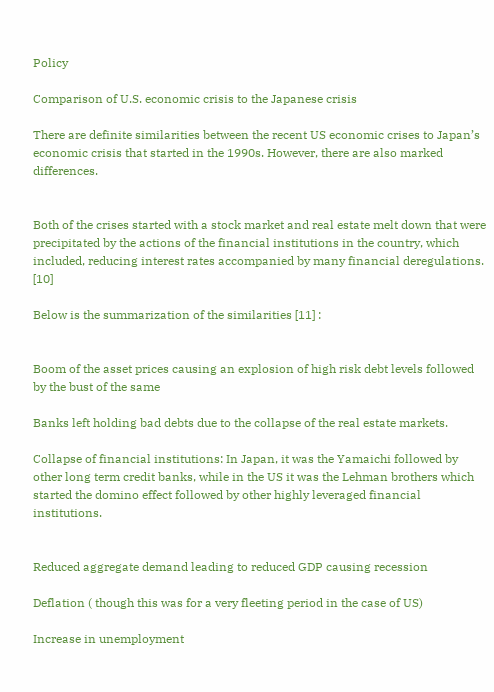Policy

Comparison of U.S. economic crisis to the Japanese crisis

There are definite similarities between the recent US economic crises to Japan’s economic crisis that started in the 1990s. However, there are also marked differences.


Both of the crises started with a stock market and real estate melt down that were precipitated by the actions of the financial institutions in the country, which included, reducing interest rates accompanied by many financial deregulations. [10]

Below is the summarization of the similarities [11] :


Boom of the asset prices causing an explosion of high risk debt levels followed by the bust of the same

Banks left holding bad debts due to the collapse of the real estate markets.

Collapse of financial institutions: In Japan, it was the Yamaichi followed by other long term credit banks, while in the US it was the Lehman brothers which started the domino effect followed by other highly leveraged financial institutions.


Reduced aggregate demand leading to reduced GDP causing recession

Deflation ( though this was for a very fleeting period in the case of US)

Increase in unemployment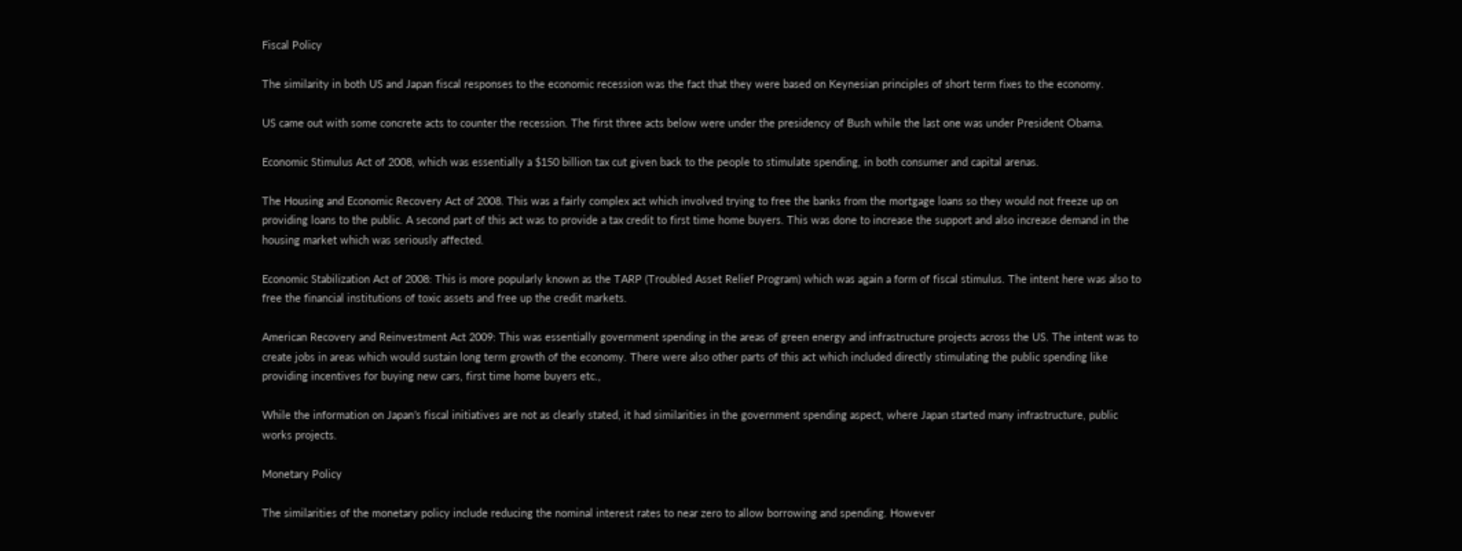Fiscal Policy

The similarity in both US and Japan fiscal responses to the economic recession was the fact that they were based on Keynesian principles of short term fixes to the economy.

US came out with some concrete acts to counter the recession. The first three acts below were under the presidency of Bush while the last one was under President Obama.

Economic Stimulus Act of 2008, which was essentially a $150 billion tax cut given back to the people to stimulate spending, in both consumer and capital arenas.

The Housing and Economic Recovery Act of 2008. This was a fairly complex act which involved trying to free the banks from the mortgage loans so they would not freeze up on providing loans to the public. A second part of this act was to provide a tax credit to first time home buyers. This was done to increase the support and also increase demand in the housing market which was seriously affected.

Economic Stabilization Act of 2008: This is more popularly known as the TARP (Troubled Asset Relief Program) which was again a form of fiscal stimulus. The intent here was also to free the financial institutions of toxic assets and free up the credit markets.

American Recovery and Reinvestment Act 2009: This was essentially government spending in the areas of green energy and infrastructure projects across the US. The intent was to create jobs in areas which would sustain long term growth of the economy. There were also other parts of this act which included directly stimulating the public spending like providing incentives for buying new cars, first time home buyers etc.,

While the information on Japan’s fiscal initiatives are not as clearly stated, it had similarities in the government spending aspect, where Japan started many infrastructure, public works projects.

Monetary Policy

The similarities of the monetary policy include reducing the nominal interest rates to near zero to allow borrowing and spending. However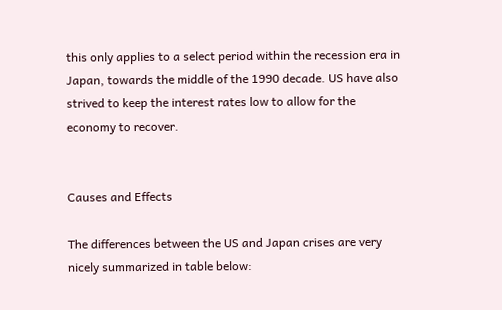this only applies to a select period within the recession era in Japan, towards the middle of the 1990 decade. US have also strived to keep the interest rates low to allow for the economy to recover.


Causes and Effects

The differences between the US and Japan crises are very nicely summarized in table below: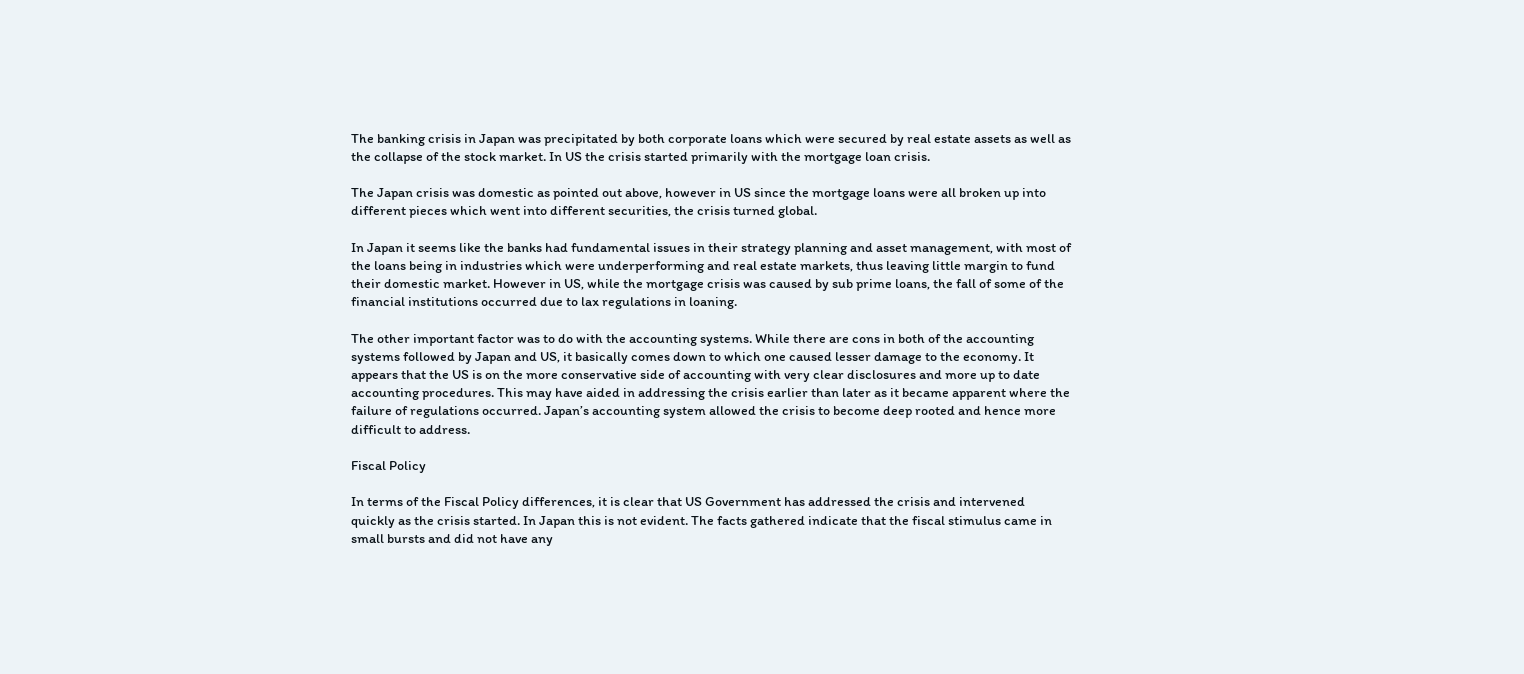The banking crisis in Japan was precipitated by both corporate loans which were secured by real estate assets as well as the collapse of the stock market. In US the crisis started primarily with the mortgage loan crisis.

The Japan crisis was domestic as pointed out above, however in US since the mortgage loans were all broken up into different pieces which went into different securities, the crisis turned global.

In Japan it seems like the banks had fundamental issues in their strategy planning and asset management, with most of the loans being in industries which were underperforming and real estate markets, thus leaving little margin to fund their domestic market. However in US, while the mortgage crisis was caused by sub prime loans, the fall of some of the financial institutions occurred due to lax regulations in loaning.

The other important factor was to do with the accounting systems. While there are cons in both of the accounting systems followed by Japan and US, it basically comes down to which one caused lesser damage to the economy. It appears that the US is on the more conservative side of accounting with very clear disclosures and more up to date accounting procedures. This may have aided in addressing the crisis earlier than later as it became apparent where the failure of regulations occurred. Japan’s accounting system allowed the crisis to become deep rooted and hence more difficult to address.

Fiscal Policy

In terms of the Fiscal Policy differences, it is clear that US Government has addressed the crisis and intervened quickly as the crisis started. In Japan this is not evident. The facts gathered indicate that the fiscal stimulus came in small bursts and did not have any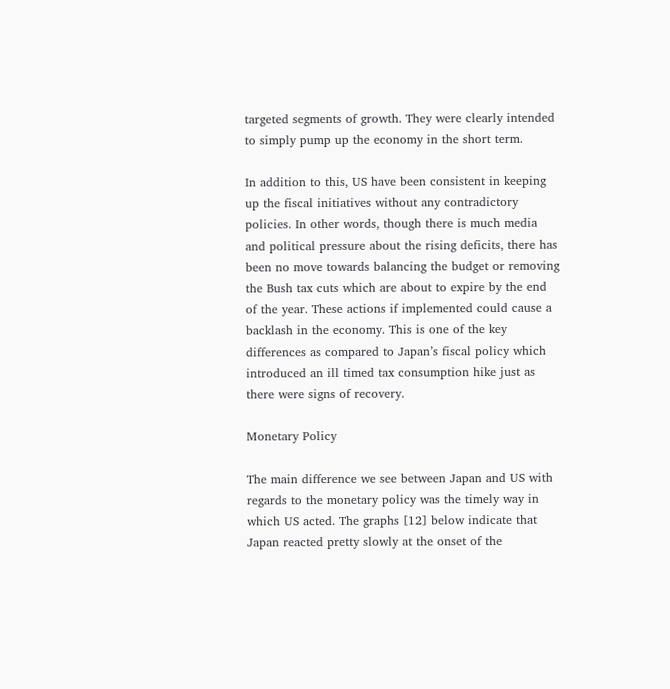targeted segments of growth. They were clearly intended to simply pump up the economy in the short term.

In addition to this, US have been consistent in keeping up the fiscal initiatives without any contradictory policies. In other words, though there is much media and political pressure about the rising deficits, there has been no move towards balancing the budget or removing the Bush tax cuts which are about to expire by the end of the year. These actions if implemented could cause a backlash in the economy. This is one of the key differences as compared to Japan’s fiscal policy which introduced an ill timed tax consumption hike just as there were signs of recovery.

Monetary Policy

The main difference we see between Japan and US with regards to the monetary policy was the timely way in which US acted. The graphs [12] below indicate that Japan reacted pretty slowly at the onset of the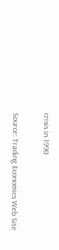crisis in 1990

Source: Trading Economics Web Site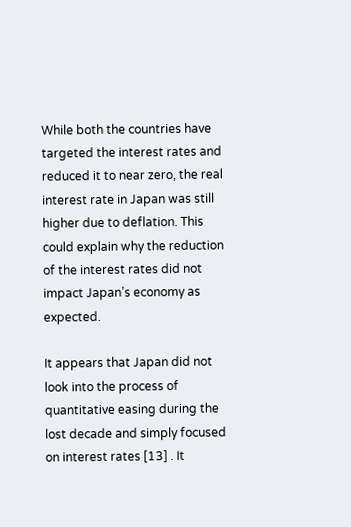While both the countries have targeted the interest rates and reduced it to near zero, the real interest rate in Japan was still higher due to deflation. This could explain why the reduction of the interest rates did not impact Japan’s economy as expected.

It appears that Japan did not look into the process of quantitative easing during the lost decade and simply focused on interest rates [13] . It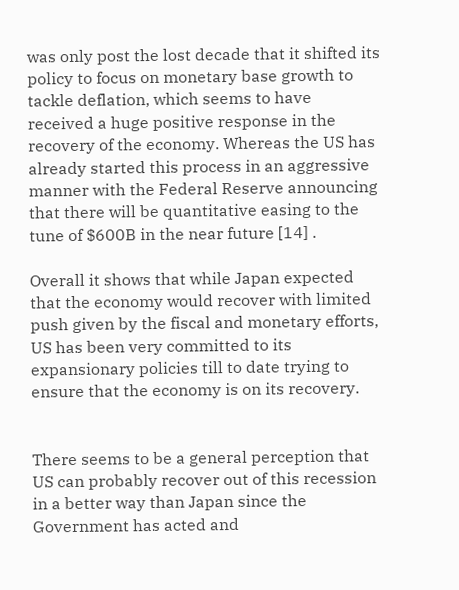was only post the lost decade that it shifted its policy to focus on monetary base growth to tackle deflation, which seems to have received a huge positive response in the recovery of the economy. Whereas the US has already started this process in an aggressive manner with the Federal Reserve announcing that there will be quantitative easing to the tune of $600B in the near future [14] .

Overall it shows that while Japan expected that the economy would recover with limited push given by the fiscal and monetary efforts, US has been very committed to its expansionary policies till to date trying to ensure that the economy is on its recovery.


There seems to be a general perception that US can probably recover out of this recession in a better way than Japan since the Government has acted and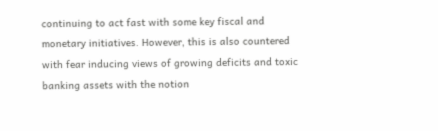continuing to act fast with some key fiscal and monetary initiatives. However, this is also countered with fear inducing views of growing deficits and toxic banking assets with the notion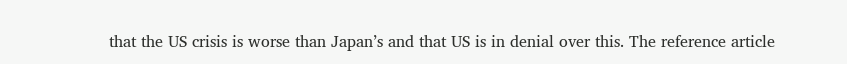that the US crisis is worse than Japan’s and that US is in denial over this. The reference article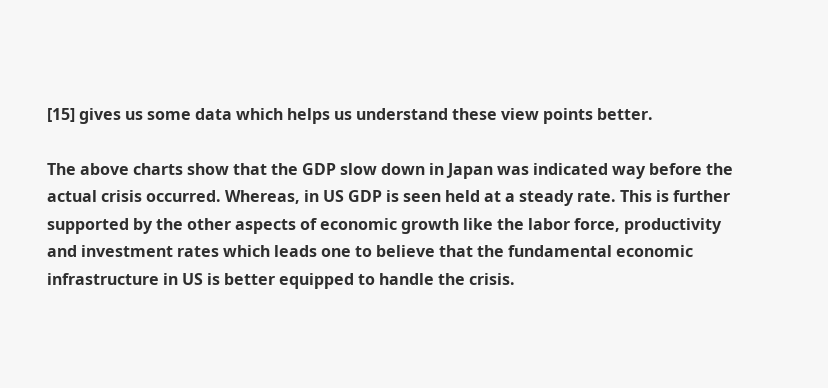[15] gives us some data which helps us understand these view points better.

The above charts show that the GDP slow down in Japan was indicated way before the actual crisis occurred. Whereas, in US GDP is seen held at a steady rate. This is further supported by the other aspects of economic growth like the labor force, productivity and investment rates which leads one to believe that the fundamental economic infrastructure in US is better equipped to handle the crisis.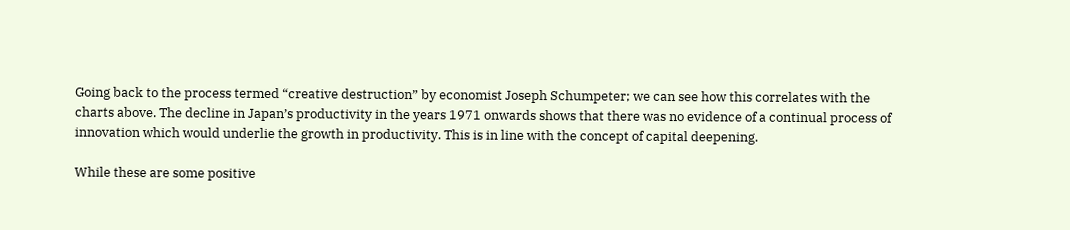Going back to the process termed “creative destruction” by economist Joseph Schumpeter; we can see how this correlates with the charts above. The decline in Japan’s productivity in the years 1971 onwards shows that there was no evidence of a continual process of innovation which would underlie the growth in productivity. This is in line with the concept of capital deepening.

While these are some positive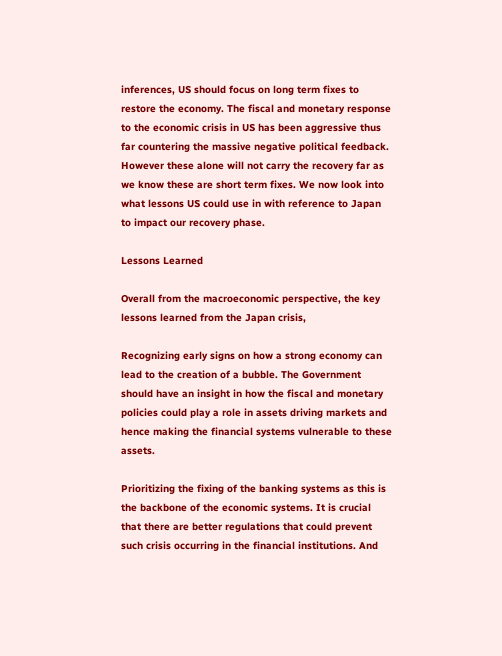inferences, US should focus on long term fixes to restore the economy. The fiscal and monetary response to the economic crisis in US has been aggressive thus far countering the massive negative political feedback. However these alone will not carry the recovery far as we know these are short term fixes. We now look into what lessons US could use in with reference to Japan to impact our recovery phase.

Lessons Learned

Overall from the macroeconomic perspective, the key lessons learned from the Japan crisis,

Recognizing early signs on how a strong economy can lead to the creation of a bubble. The Government should have an insight in how the fiscal and monetary policies could play a role in assets driving markets and hence making the financial systems vulnerable to these assets.

Prioritizing the fixing of the banking systems as this is the backbone of the economic systems. It is crucial that there are better regulations that could prevent such crisis occurring in the financial institutions. And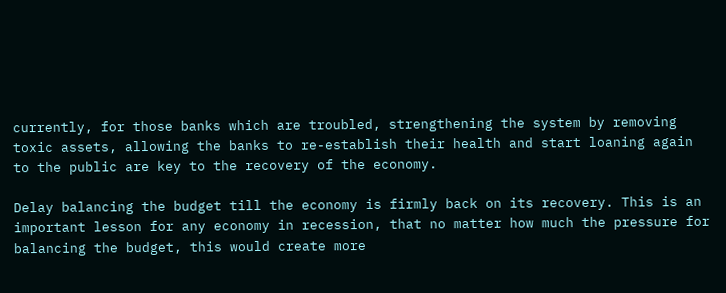currently, for those banks which are troubled, strengthening the system by removing toxic assets, allowing the banks to re-establish their health and start loaning again to the public are key to the recovery of the economy.

Delay balancing the budget till the economy is firmly back on its recovery. This is an important lesson for any economy in recession, that no matter how much the pressure for balancing the budget, this would create more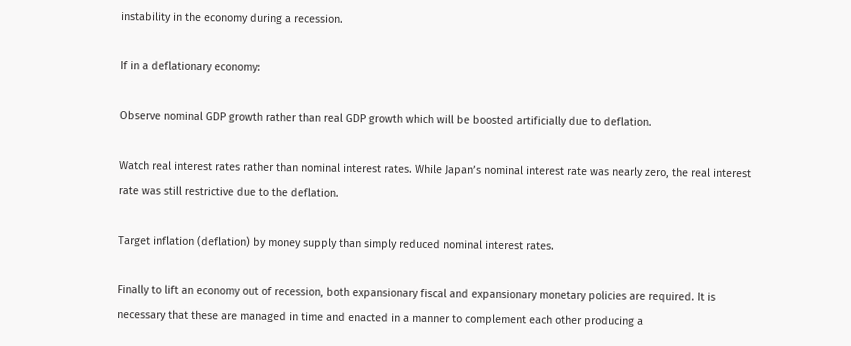instability in the economy during a recession.

If in a deflationary economy:

Observe nominal GDP growth rather than real GDP growth which will be boosted artificially due to deflation.

Watch real interest rates rather than nominal interest rates. While Japan’s nominal interest rate was nearly zero, the real interest rate was still restrictive due to the deflation.

Target inflation (deflation) by money supply than simply reduced nominal interest rates.

Finally to lift an economy out of recession, both expansionary fiscal and expansionary monetary policies are required. It is necessary that these are managed in time and enacted in a manner to complement each other producing a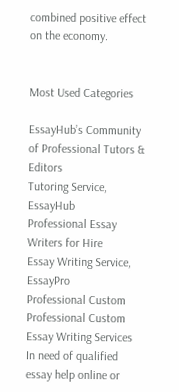combined positive effect on the economy.


Most Used Categories

EssayHub’s Community of Professional Tutors & Editors
Tutoring Service, EssayHub
Professional Essay Writers for Hire
Essay Writing Service, EssayPro
Professional Custom
Professional Custom Essay Writing Services
In need of qualified essay help online or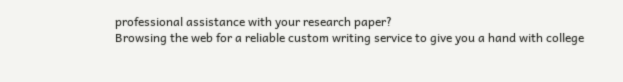professional assistance with your research paper?
Browsing the web for a reliable custom writing service to give you a hand with college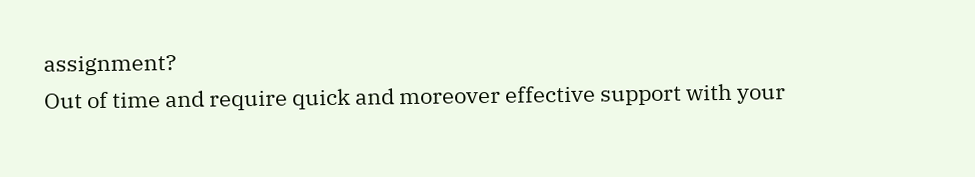assignment?
Out of time and require quick and moreover effective support with your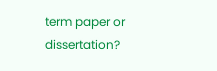term paper or dissertation?